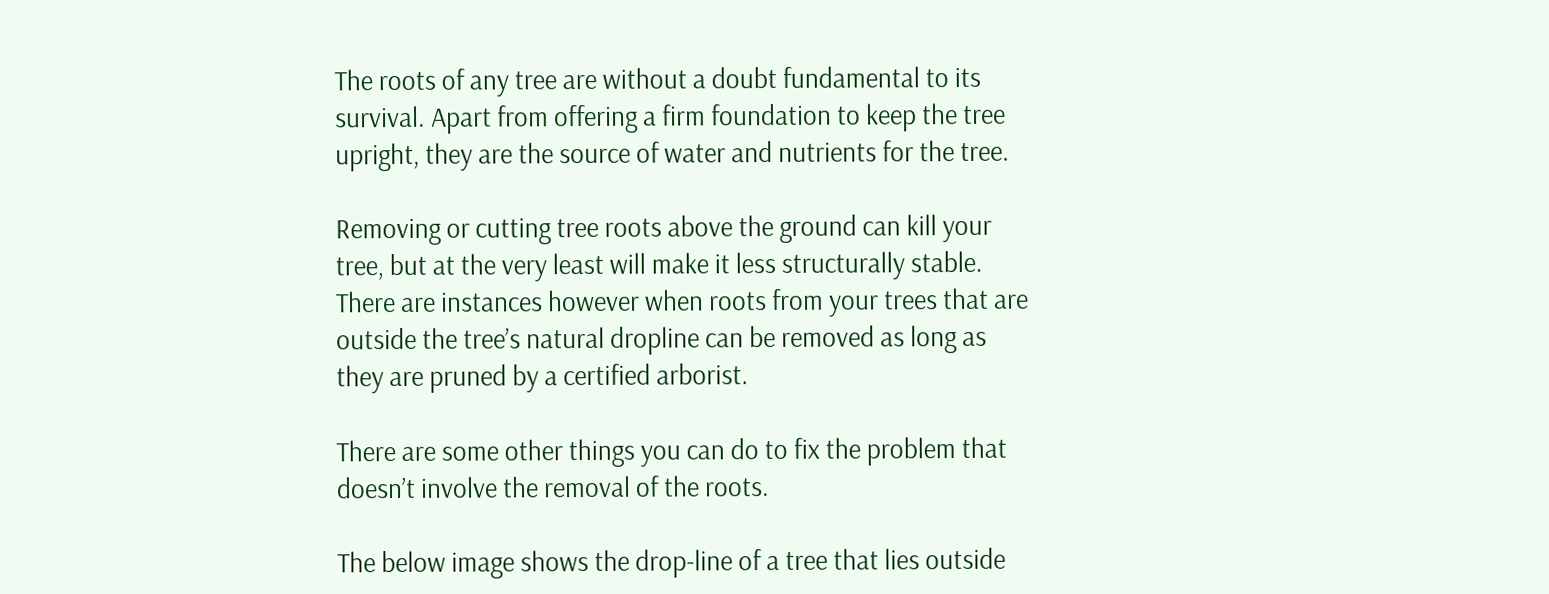The roots of any tree are without a doubt fundamental to its survival. Apart from offering a firm foundation to keep the tree upright, they are the source of water and nutrients for the tree.

Removing or cutting tree roots above the ground can kill your tree, but at the very least will make it less structurally stable. There are instances however when roots from your trees that are outside the tree’s natural dropline can be removed as long as they are pruned by a certified arborist.

There are some other things you can do to fix the problem that doesn’t involve the removal of the roots.

The below image shows the drop-line of a tree that lies outside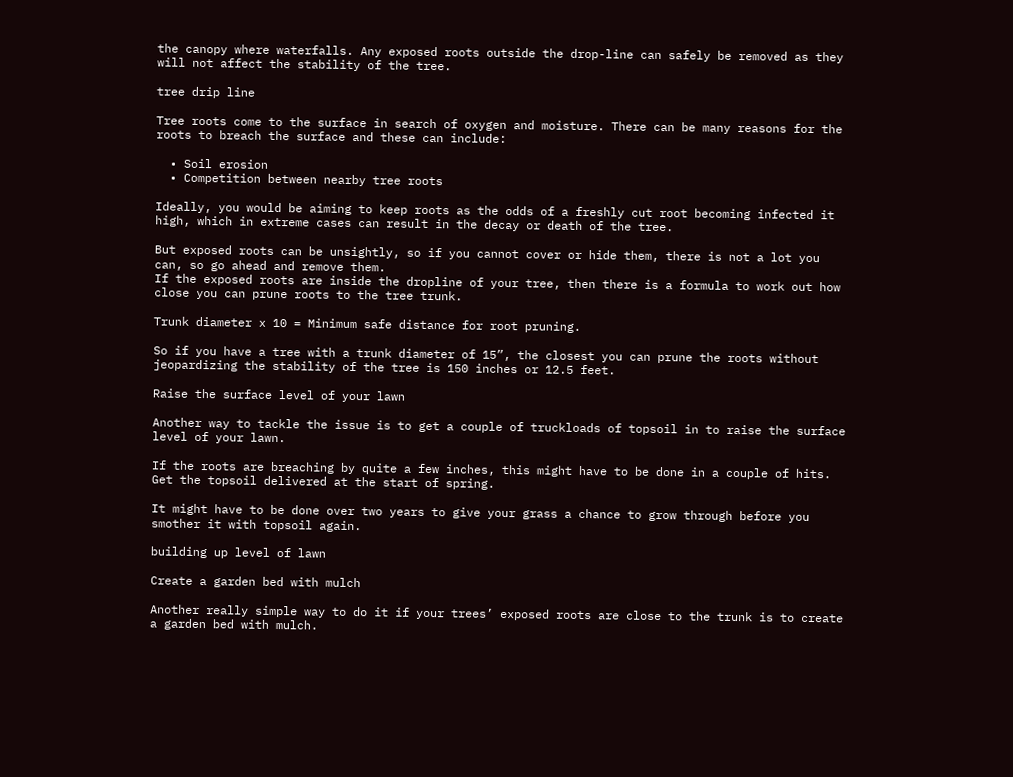the canopy where waterfalls. Any exposed roots outside the drop-line can safely be removed as they will not affect the stability of the tree.

tree drip line

Tree roots come to the surface in search of oxygen and moisture. There can be many reasons for the roots to breach the surface and these can include:

  • Soil erosion
  • Competition between nearby tree roots

Ideally, you would be aiming to keep roots as the odds of a freshly cut root becoming infected it high, which in extreme cases can result in the decay or death of the tree.

But exposed roots can be unsightly, so if you cannot cover or hide them, there is not a lot you can, so go ahead and remove them.
If the exposed roots are inside the dropline of your tree, then there is a formula to work out how close you can prune roots to the tree trunk.

Trunk diameter x 10 = Minimum safe distance for root pruning.

So if you have a tree with a trunk diameter of 15”, the closest you can prune the roots without jeopardizing the stability of the tree is 150 inches or 12.5 feet.

Raise the surface level of your lawn

Another way to tackle the issue is to get a couple of truckloads of topsoil in to raise the surface level of your lawn.

If the roots are breaching by quite a few inches, this might have to be done in a couple of hits. Get the topsoil delivered at the start of spring.

It might have to be done over two years to give your grass a chance to grow through before you smother it with topsoil again.

building up level of lawn

Create a garden bed with mulch

Another really simple way to do it if your trees’ exposed roots are close to the trunk is to create a garden bed with mulch.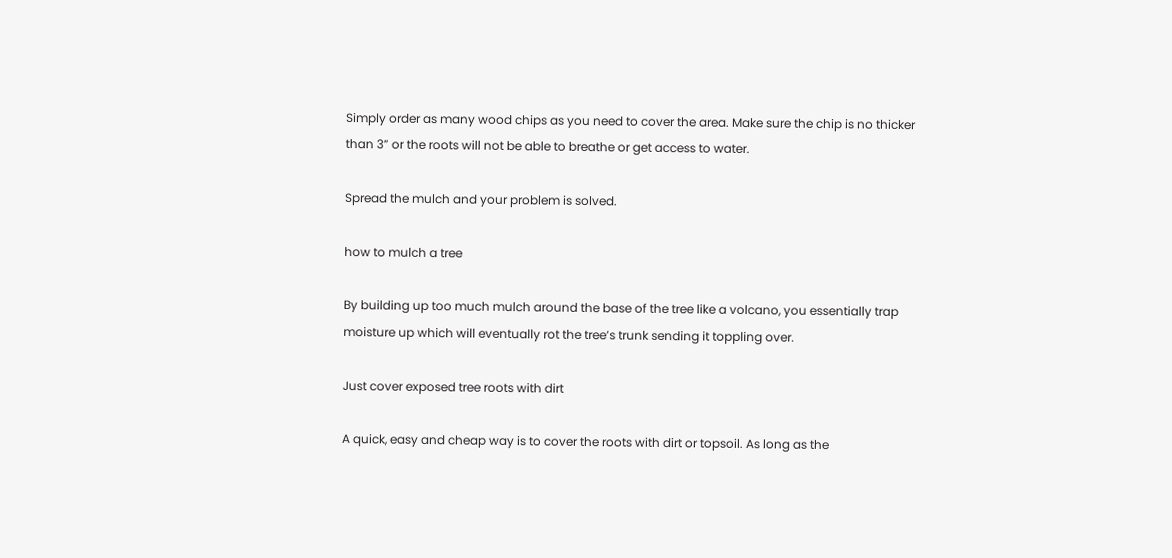Simply order as many wood chips as you need to cover the area. Make sure the chip is no thicker than 3” or the roots will not be able to breathe or get access to water.

Spread the mulch and your problem is solved.

how to mulch a tree

By building up too much mulch around the base of the tree like a volcano, you essentially trap moisture up which will eventually rot the tree’s trunk sending it toppling over.

Just cover exposed tree roots with dirt

A quick, easy and cheap way is to cover the roots with dirt or topsoil. As long as the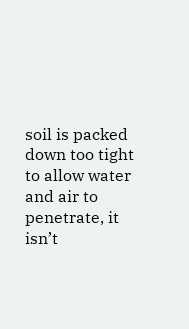soil is packed down too tight to allow water and air to penetrate, it isn’t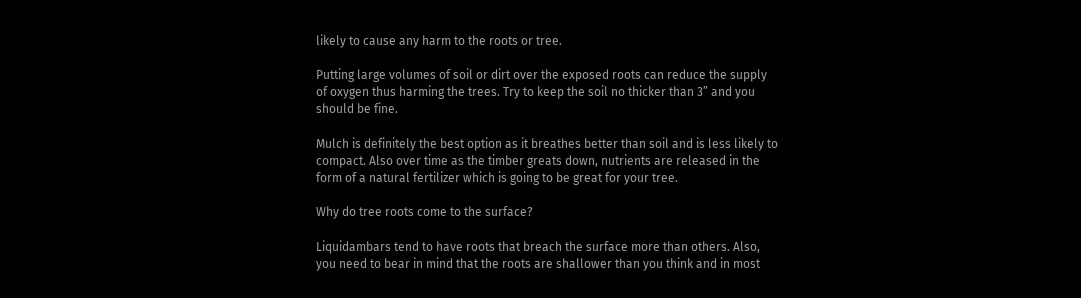likely to cause any harm to the roots or tree.

Putting large volumes of soil or dirt over the exposed roots can reduce the supply of oxygen thus harming the trees. Try to keep the soil no thicker than 3” and you should be fine.

Mulch is definitely the best option as it breathes better than soil and is less likely to compact. Also over time as the timber greats down, nutrients are released in the form of a natural fertilizer which is going to be great for your tree.

Why do tree roots come to the surface?

Liquidambars tend to have roots that breach the surface more than others. Also, you need to bear in mind that the roots are shallower than you think and in most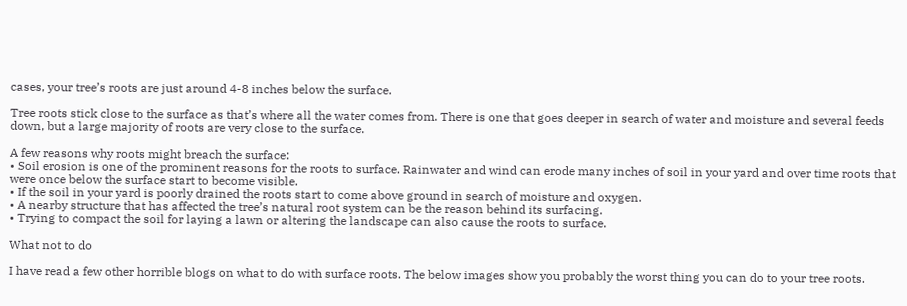cases, your tree’s roots are just around 4-8 inches below the surface.

Tree roots stick close to the surface as that’s where all the water comes from. There is one that goes deeper in search of water and moisture and several feeds down, but a large majority of roots are very close to the surface.

A few reasons why roots might breach the surface:
• Soil erosion is one of the prominent reasons for the roots to surface. Rainwater and wind can erode many inches of soil in your yard and over time roots that were once below the surface start to become visible.
• If the soil in your yard is poorly drained the roots start to come above ground in search of moisture and oxygen.
• A nearby structure that has affected the tree’s natural root system can be the reason behind its surfacing.
• Trying to compact the soil for laying a lawn or altering the landscape can also cause the roots to surface.

What not to do

I have read a few other horrible blogs on what to do with surface roots. The below images show you probably the worst thing you can do to your tree roots.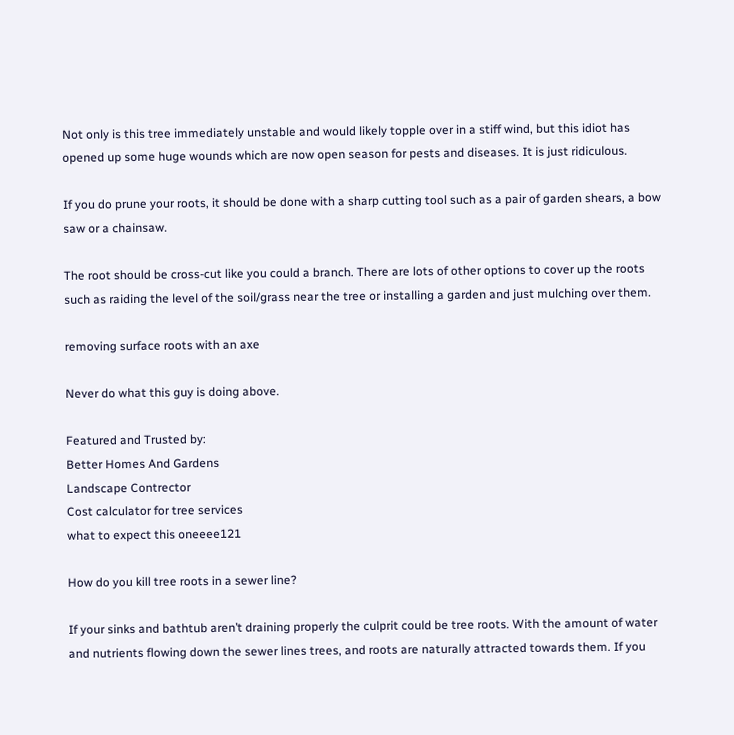Not only is this tree immediately unstable and would likely topple over in a stiff wind, but this idiot has opened up some huge wounds which are now open season for pests and diseases. It is just ridiculous.

If you do prune your roots, it should be done with a sharp cutting tool such as a pair of garden shears, a bow saw or a chainsaw.

The root should be cross-cut like you could a branch. There are lots of other options to cover up the roots such as raiding the level of the soil/grass near the tree or installing a garden and just mulching over them.

removing surface roots with an axe

Never do what this guy is doing above.

Featured and Trusted by:
Better Homes And Gardens
Landscape Contrector
Cost calculator for tree services
what to expect this oneeee121

How do you kill tree roots in a sewer line?

If your sinks and bathtub aren’t draining properly the culprit could be tree roots. With the amount of water and nutrients flowing down the sewer lines trees, and roots are naturally attracted towards them. If you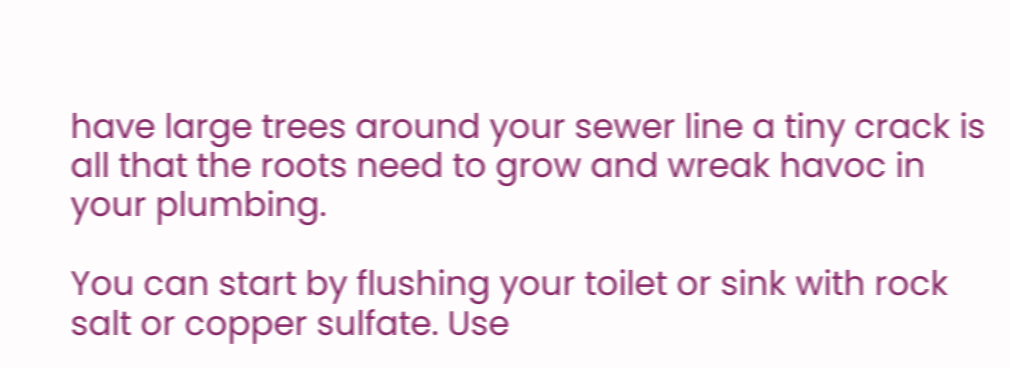have large trees around your sewer line a tiny crack is all that the roots need to grow and wreak havoc in your plumbing.

You can start by flushing your toilet or sink with rock salt or copper sulfate. Use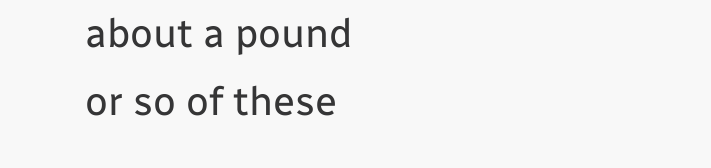about a pound or so of these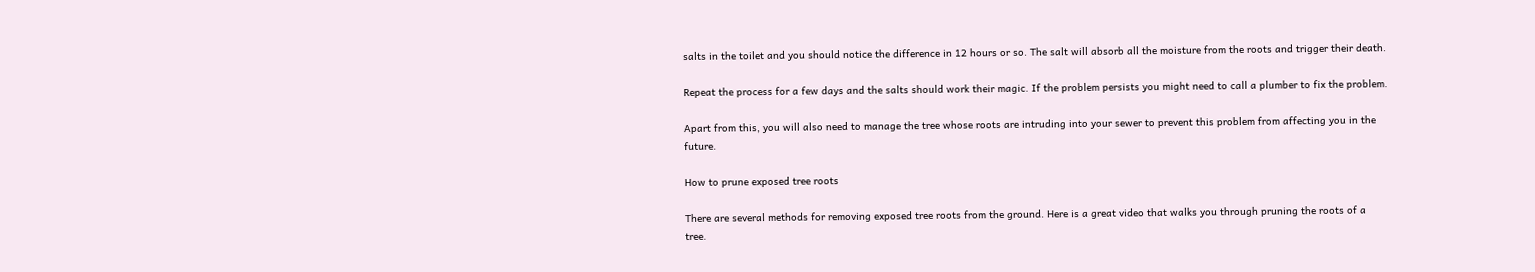salts in the toilet and you should notice the difference in 12 hours or so. The salt will absorb all the moisture from the roots and trigger their death.

Repeat the process for a few days and the salts should work their magic. If the problem persists you might need to call a plumber to fix the problem.

Apart from this, you will also need to manage the tree whose roots are intruding into your sewer to prevent this problem from affecting you in the future.

How to prune exposed tree roots

There are several methods for removing exposed tree roots from the ground. Here is a great video that walks you through pruning the roots of a tree.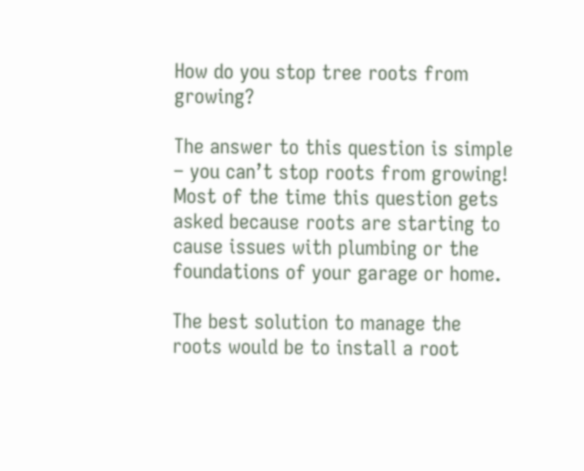How do you stop tree roots from growing?

The answer to this question is simple – you can’t stop roots from growing! Most of the time this question gets asked because roots are starting to cause issues with plumbing or the foundations of your garage or home.

The best solution to manage the roots would be to install a root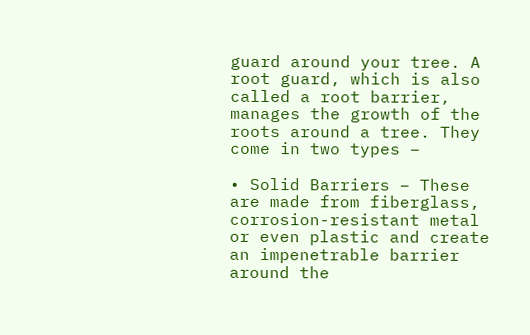guard around your tree. A root guard, which is also called a root barrier, manages the growth of the roots around a tree. They come in two types –

• Solid Barriers – These are made from fiberglass, corrosion-resistant metal or even plastic and create an impenetrable barrier around the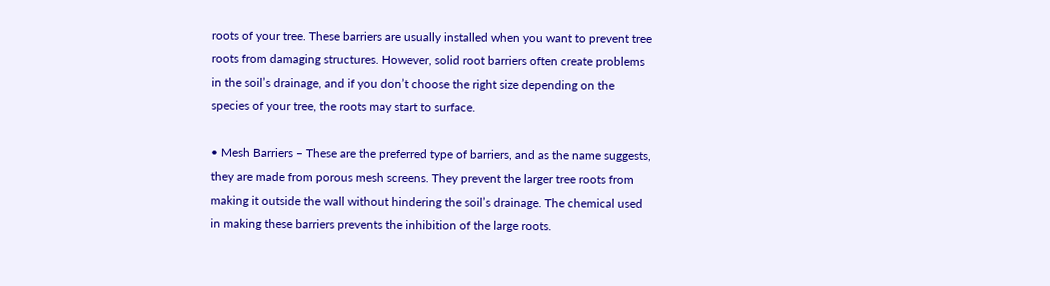roots of your tree. These barriers are usually installed when you want to prevent tree roots from damaging structures. However, solid root barriers often create problems in the soil’s drainage, and if you don’t choose the right size depending on the species of your tree, the roots may start to surface.

• Mesh Barriers – These are the preferred type of barriers, and as the name suggests, they are made from porous mesh screens. They prevent the larger tree roots from making it outside the wall without hindering the soil’s drainage. The chemical used in making these barriers prevents the inhibition of the large roots.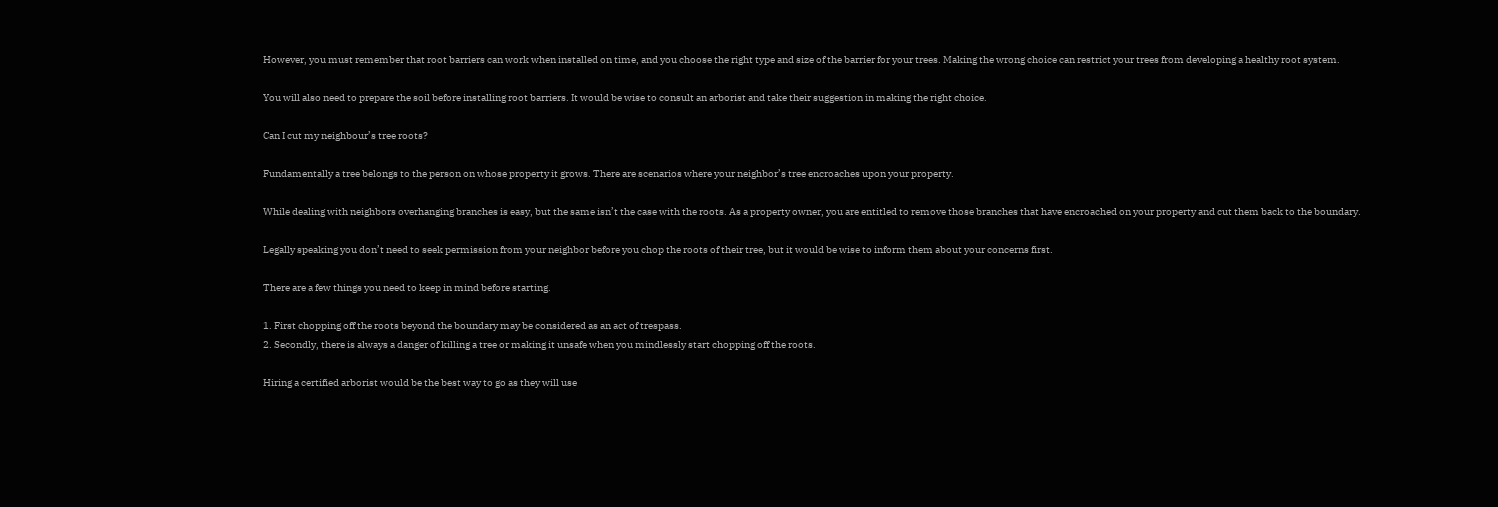However, you must remember that root barriers can work when installed on time, and you choose the right type and size of the barrier for your trees. Making the wrong choice can restrict your trees from developing a healthy root system.

You will also need to prepare the soil before installing root barriers. It would be wise to consult an arborist and take their suggestion in making the right choice.

Can I cut my neighbour’s tree roots?

Fundamentally a tree belongs to the person on whose property it grows. There are scenarios where your neighbor’s tree encroaches upon your property.

While dealing with neighbors overhanging branches is easy, but the same isn’t the case with the roots. As a property owner, you are entitled to remove those branches that have encroached on your property and cut them back to the boundary.

Legally speaking you don’t need to seek permission from your neighbor before you chop the roots of their tree, but it would be wise to inform them about your concerns first.

There are a few things you need to keep in mind before starting.

1. First chopping off the roots beyond the boundary may be considered as an act of trespass.
2. Secondly, there is always a danger of killing a tree or making it unsafe when you mindlessly start chopping off the roots.

Hiring a certified arborist would be the best way to go as they will use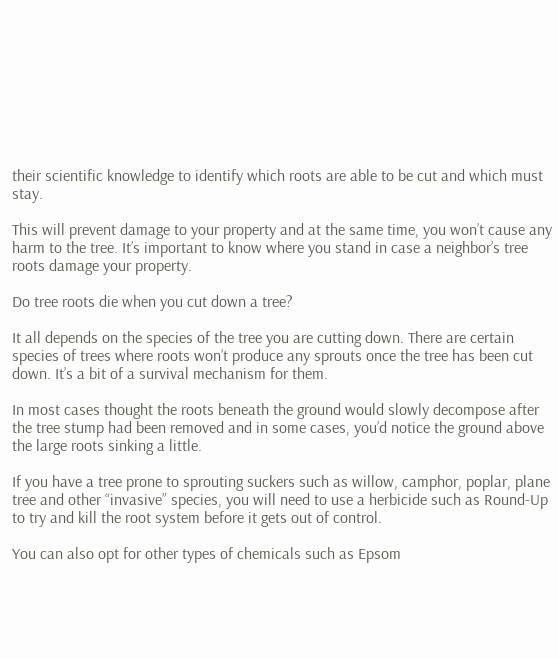their scientific knowledge to identify which roots are able to be cut and which must stay.

This will prevent damage to your property and at the same time, you won’t cause any harm to the tree. It’s important to know where you stand in case a neighbor’s tree roots damage your property.

Do tree roots die when you cut down a tree?

It all depends on the species of the tree you are cutting down. There are certain species of trees where roots won’t produce any sprouts once the tree has been cut down. It’s a bit of a survival mechanism for them.

In most cases thought the roots beneath the ground would slowly decompose after the tree stump had been removed and in some cases, you’d notice the ground above the large roots sinking a little.

If you have a tree prone to sprouting suckers such as willow, camphor, poplar, plane tree and other “invasive” species, you will need to use a herbicide such as Round-Up to try and kill the root system before it gets out of control.

You can also opt for other types of chemicals such as Epsom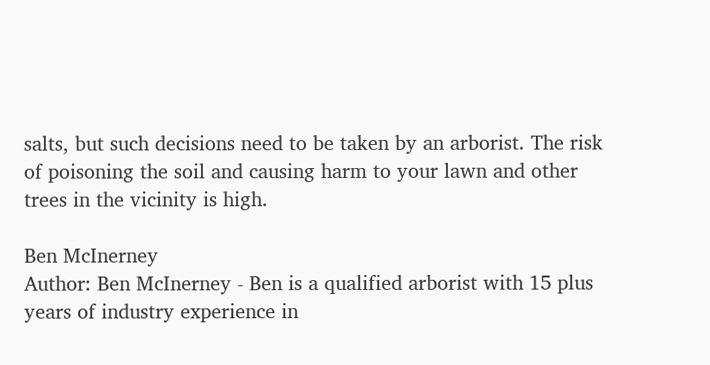salts, but such decisions need to be taken by an arborist. The risk of poisoning the soil and causing harm to your lawn and other trees in the vicinity is high.

Ben McInerney
Author: Ben McInerney - Ben is a qualified arborist with 15 plus years of industry experience in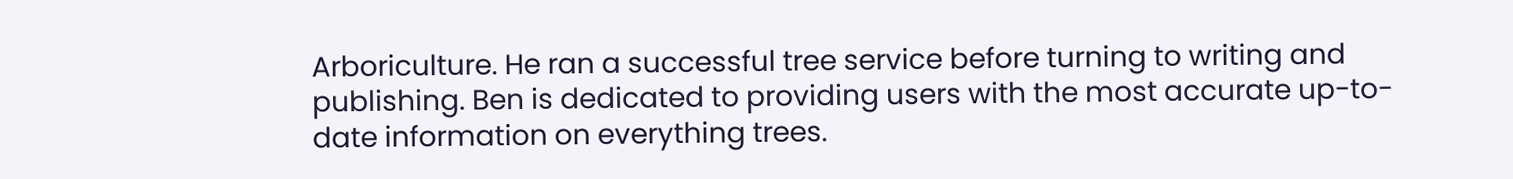Arboriculture. He ran a successful tree service before turning to writing and publishing. Ben is dedicated to providing users with the most accurate up-to-date information on everything trees.